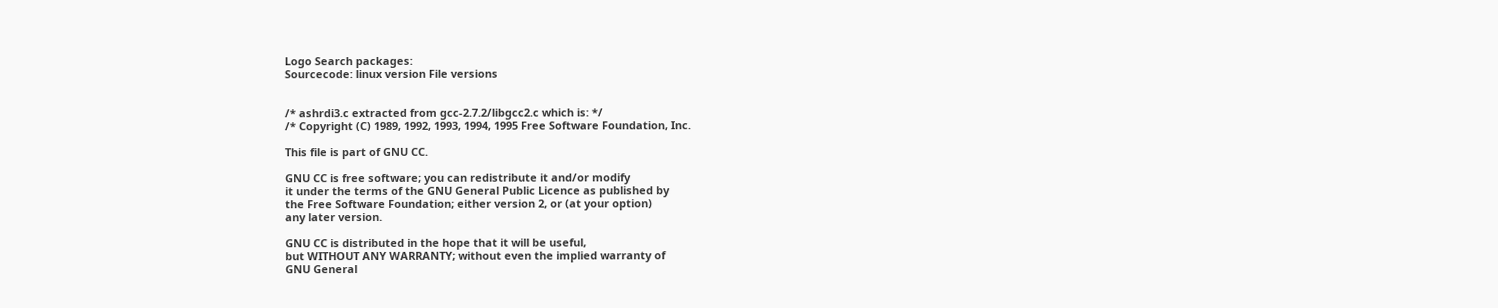Logo Search packages:
Sourcecode: linux version File versions


/* ashrdi3.c extracted from gcc-2.7.2/libgcc2.c which is: */
/* Copyright (C) 1989, 1992, 1993, 1994, 1995 Free Software Foundation, Inc.

This file is part of GNU CC.

GNU CC is free software; you can redistribute it and/or modify
it under the terms of the GNU General Public Licence as published by
the Free Software Foundation; either version 2, or (at your option)
any later version.

GNU CC is distributed in the hope that it will be useful,
but WITHOUT ANY WARRANTY; without even the implied warranty of
GNU General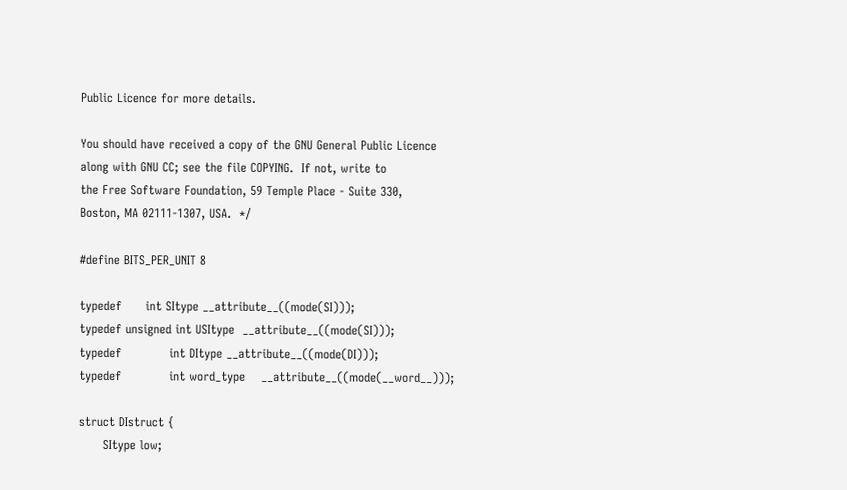Public Licence for more details.

You should have received a copy of the GNU General Public Licence
along with GNU CC; see the file COPYING.  If not, write to
the Free Software Foundation, 59 Temple Place - Suite 330,
Boston, MA 02111-1307, USA.  */

#define BITS_PER_UNIT 8

typedef      int SItype __attribute__((mode(SI)));
typedef unsigned int USItype  __attribute__((mode(SI)));
typedef            int DItype __attribute__((mode(DI)));
typedef            int word_type    __attribute__((mode(__word__)));

struct DIstruct {
      SItype low;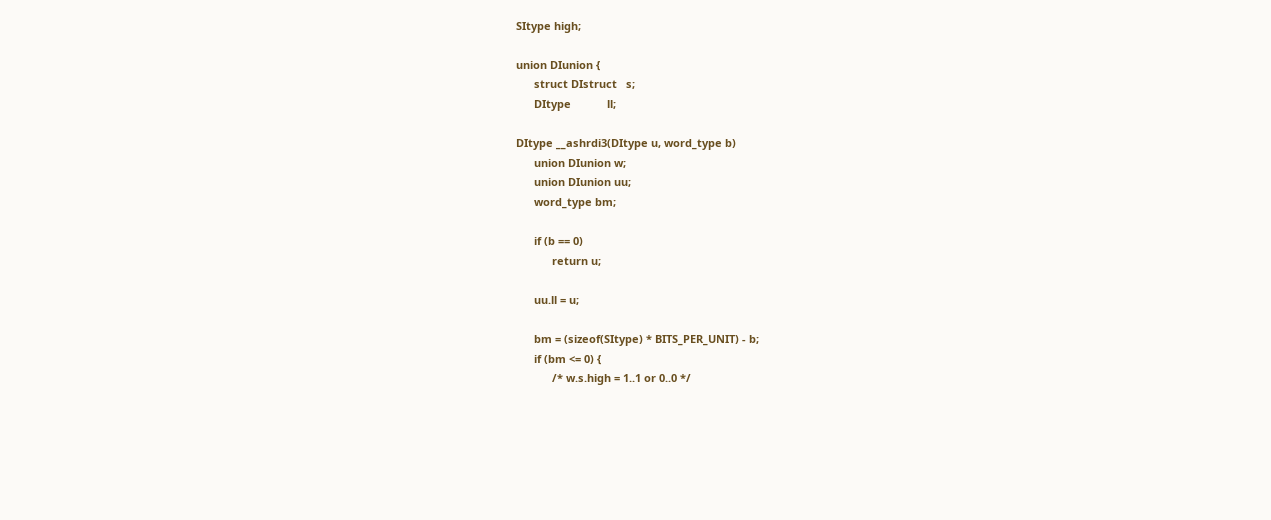SItype high;

union DIunion {
      struct DIstruct   s;
      DItype            ll;

DItype __ashrdi3(DItype u, word_type b)
      union DIunion w;
      union DIunion uu;
      word_type bm;

      if (b == 0)
            return u;

      uu.ll = u;

      bm = (sizeof(SItype) * BITS_PER_UNIT) - b;
      if (bm <= 0) {
            /* w.s.high = 1..1 or 0..0 */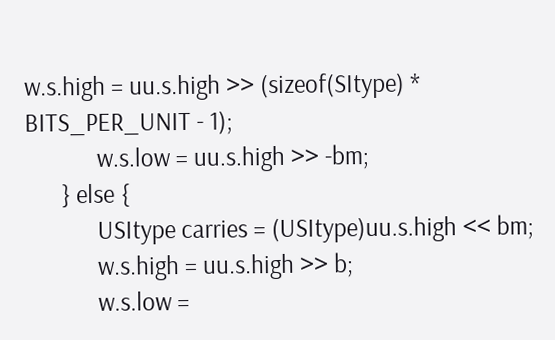w.s.high = uu.s.high >> (sizeof(SItype) * BITS_PER_UNIT - 1);
            w.s.low = uu.s.high >> -bm;
      } else {
            USItype carries = (USItype)uu.s.high << bm;
            w.s.high = uu.s.high >> b;
            w.s.low =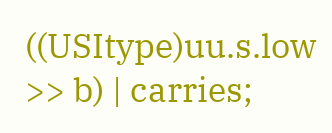((USItype)uu.s.low >> b) | carries;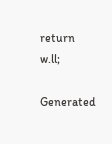return w.ll;

Generated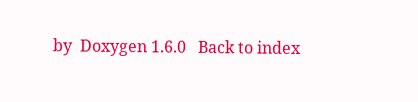by  Doxygen 1.6.0   Back to index